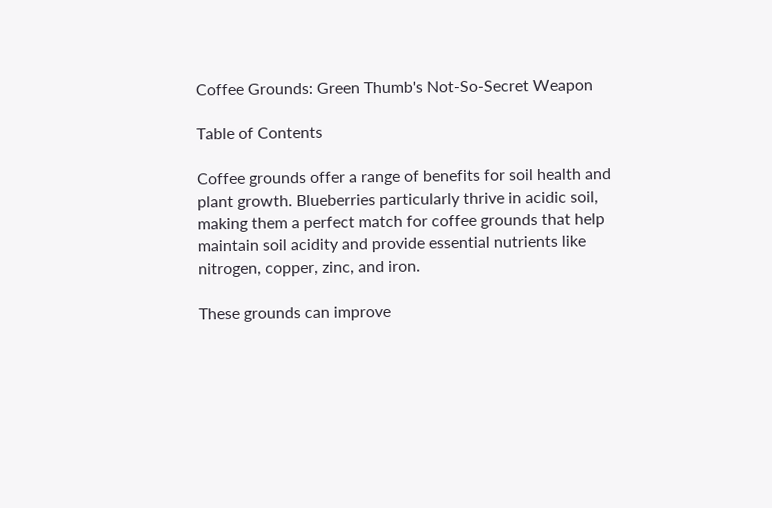Coffee Grounds: Green Thumb's Not-So-Secret Weapon

Table of Contents

Coffee grounds offer a range of benefits for soil health and plant growth. Blueberries particularly thrive in acidic soil, making them a perfect match for coffee grounds that help maintain soil acidity and provide essential nutrients like nitrogen, copper, zinc, and iron.

These grounds can improve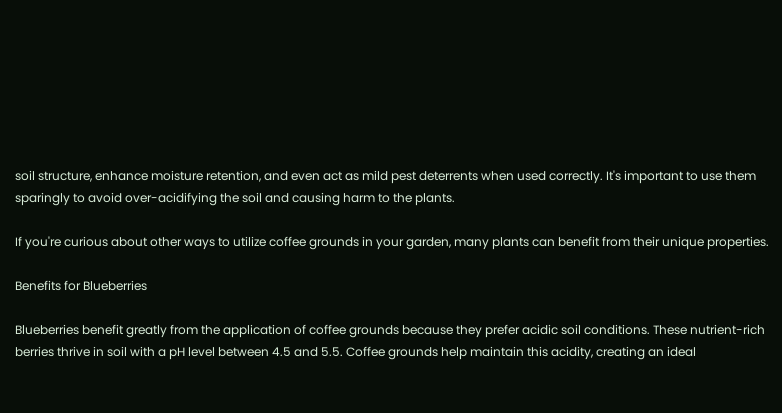soil structure, enhance moisture retention, and even act as mild pest deterrents when used correctly. It's important to use them sparingly to avoid over-acidifying the soil and causing harm to the plants.

If you're curious about other ways to utilize coffee grounds in your garden, many plants can benefit from their unique properties.

Benefits for Blueberries

Blueberries benefit greatly from the application of coffee grounds because they prefer acidic soil conditions. These nutrient-rich berries thrive in soil with a pH level between 4.5 and 5.5. Coffee grounds help maintain this acidity, creating an ideal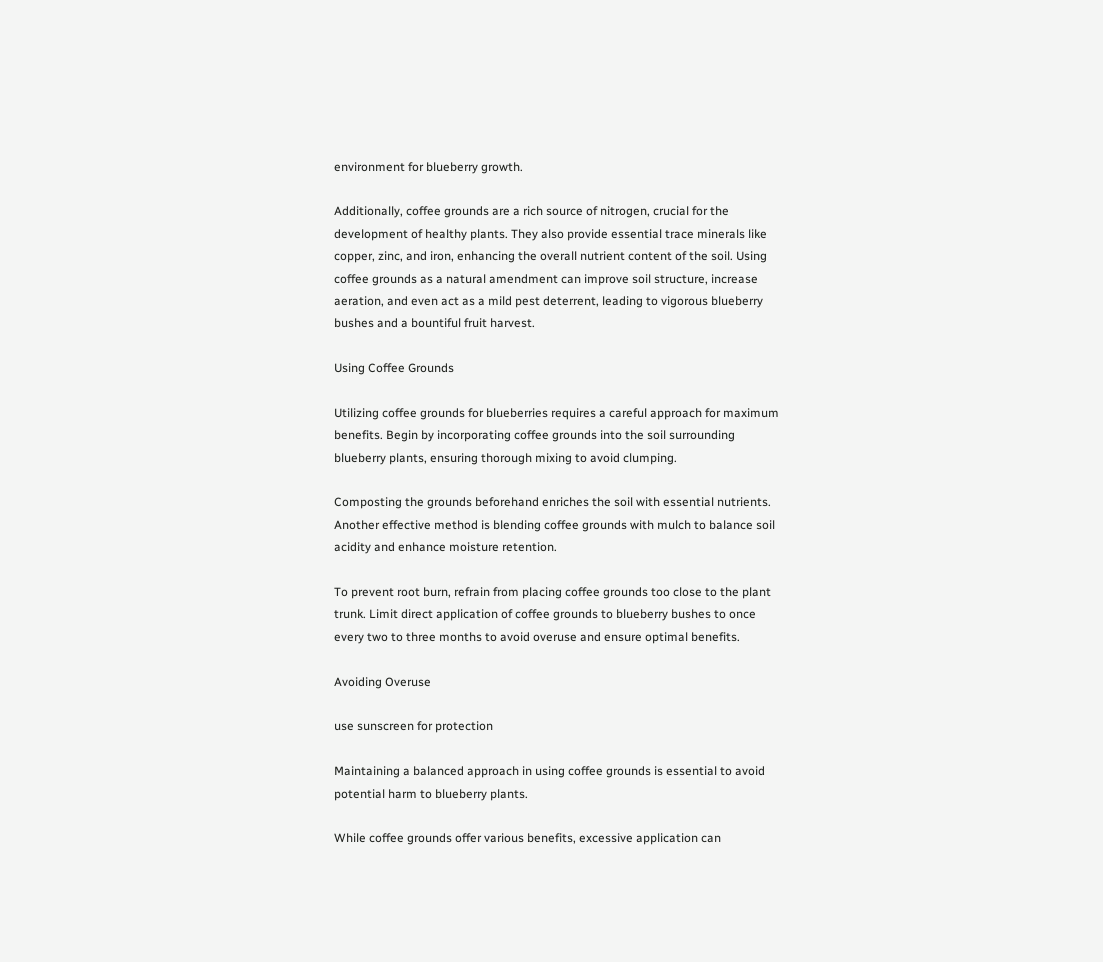environment for blueberry growth.

Additionally, coffee grounds are a rich source of nitrogen, crucial for the development of healthy plants. They also provide essential trace minerals like copper, zinc, and iron, enhancing the overall nutrient content of the soil. Using coffee grounds as a natural amendment can improve soil structure, increase aeration, and even act as a mild pest deterrent, leading to vigorous blueberry bushes and a bountiful fruit harvest.

Using Coffee Grounds

Utilizing coffee grounds for blueberries requires a careful approach for maximum benefits. Begin by incorporating coffee grounds into the soil surrounding blueberry plants, ensuring thorough mixing to avoid clumping.

Composting the grounds beforehand enriches the soil with essential nutrients. Another effective method is blending coffee grounds with mulch to balance soil acidity and enhance moisture retention.

To prevent root burn, refrain from placing coffee grounds too close to the plant trunk. Limit direct application of coffee grounds to blueberry bushes to once every two to three months to avoid overuse and ensure optimal benefits.

Avoiding Overuse

use sunscreen for protection

Maintaining a balanced approach in using coffee grounds is essential to avoid potential harm to blueberry plants.

While coffee grounds offer various benefits, excessive application can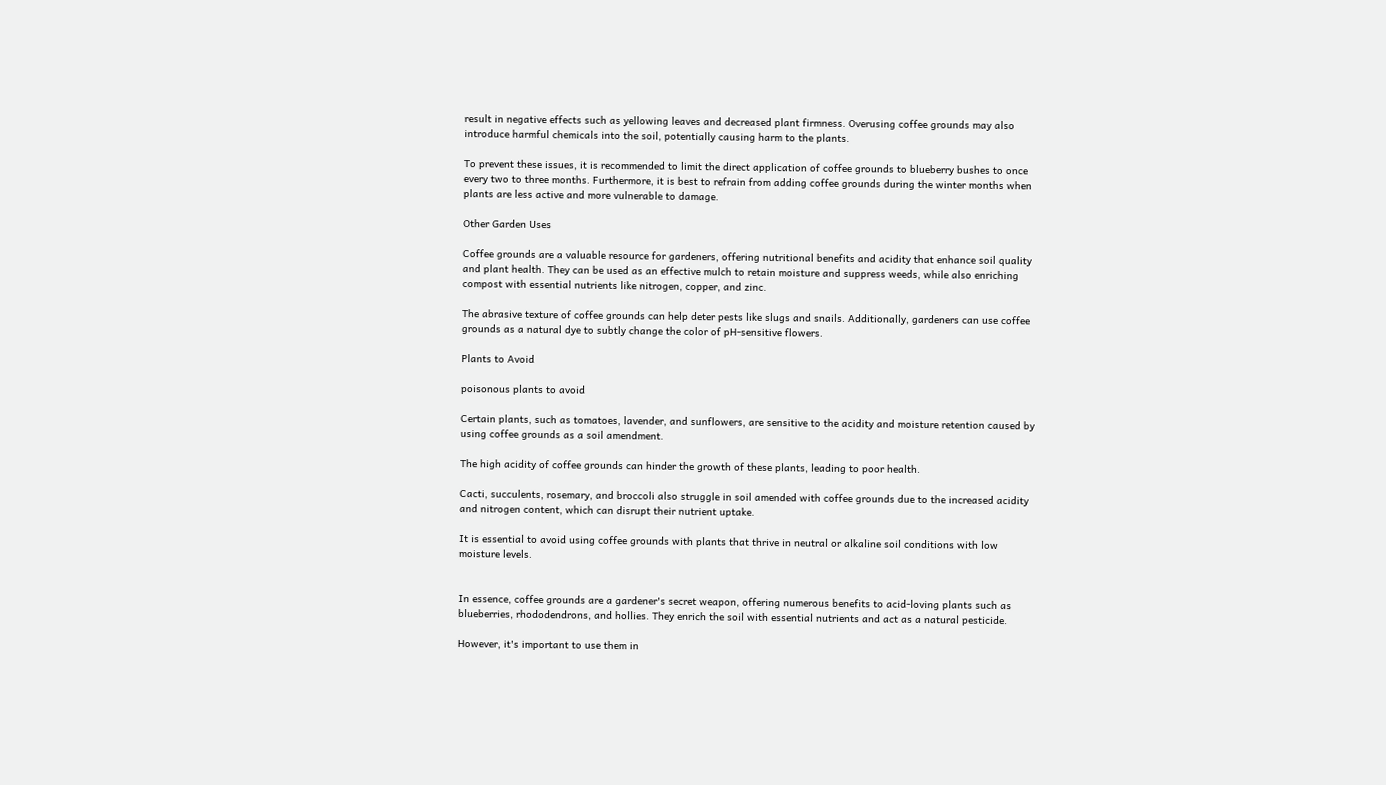result in negative effects such as yellowing leaves and decreased plant firmness. Overusing coffee grounds may also introduce harmful chemicals into the soil, potentially causing harm to the plants.

To prevent these issues, it is recommended to limit the direct application of coffee grounds to blueberry bushes to once every two to three months. Furthermore, it is best to refrain from adding coffee grounds during the winter months when plants are less active and more vulnerable to damage.

Other Garden Uses

Coffee grounds are a valuable resource for gardeners, offering nutritional benefits and acidity that enhance soil quality and plant health. They can be used as an effective mulch to retain moisture and suppress weeds, while also enriching compost with essential nutrients like nitrogen, copper, and zinc.

The abrasive texture of coffee grounds can help deter pests like slugs and snails. Additionally, gardeners can use coffee grounds as a natural dye to subtly change the color of pH-sensitive flowers.

Plants to Avoid

poisonous plants to avoid

Certain plants, such as tomatoes, lavender, and sunflowers, are sensitive to the acidity and moisture retention caused by using coffee grounds as a soil amendment.

The high acidity of coffee grounds can hinder the growth of these plants, leading to poor health.

Cacti, succulents, rosemary, and broccoli also struggle in soil amended with coffee grounds due to the increased acidity and nitrogen content, which can disrupt their nutrient uptake.

It is essential to avoid using coffee grounds with plants that thrive in neutral or alkaline soil conditions with low moisture levels.


In essence, coffee grounds are a gardener's secret weapon, offering numerous benefits to acid-loving plants such as blueberries, rhododendrons, and hollies. They enrich the soil with essential nutrients and act as a natural pesticide.

However, it's important to use them in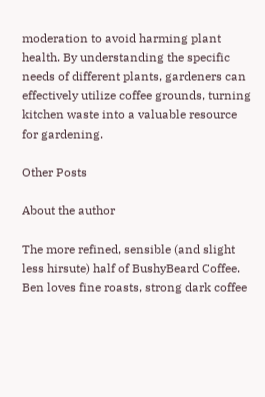moderation to avoid harming plant health. By understanding the specific needs of different plants, gardeners can effectively utilize coffee grounds, turning kitchen waste into a valuable resource for gardening.

Other Posts

About the author

The more refined, sensible (and slight less hirsute) half of BushyBeard Coffee. Ben loves fine roasts, strong dark coffee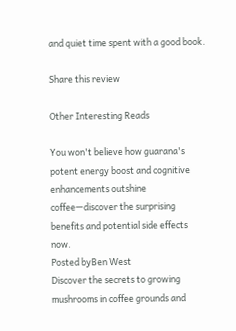and quiet time spent with a good book.

Share this review

Other Interesting Reads

You won't believe how guarana's potent energy boost and cognitive enhancements outshine coffee—discover the surprising benefits and potential side effects now.
Posted byBen West
Discover the secrets to growing mushrooms in coffee grounds and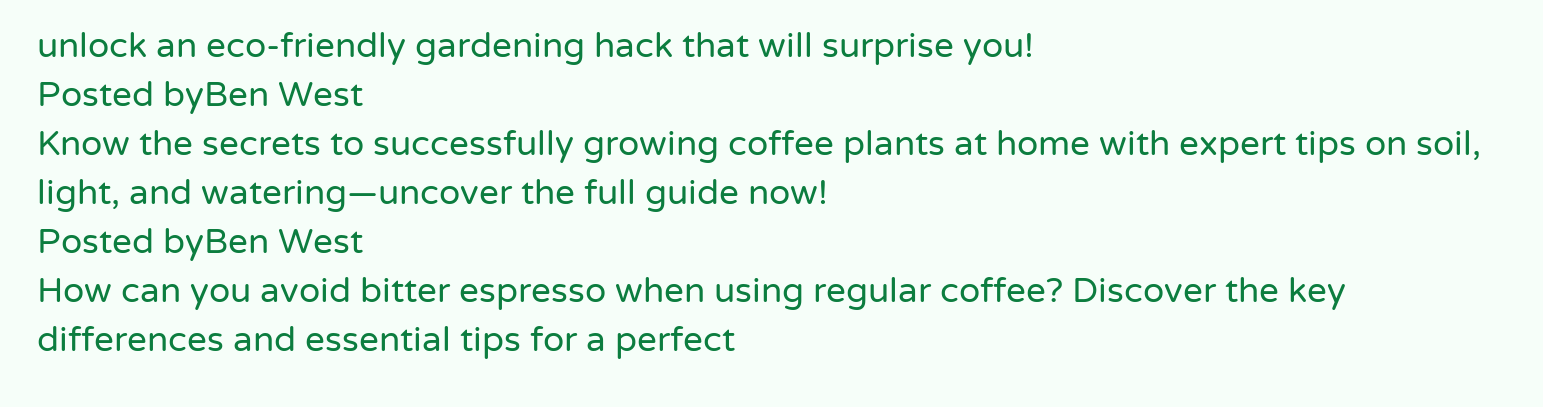unlock an eco-friendly gardening hack that will surprise you!
Posted byBen West
Know the secrets to successfully growing coffee plants at home with expert tips on soil, light, and watering—uncover the full guide now!
Posted byBen West
How can you avoid bitter espresso when using regular coffee? Discover the key differences and essential tips for a perfect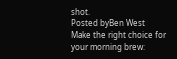shot.
Posted byBen West
Make the right choice for your morning brew: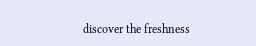discover the freshness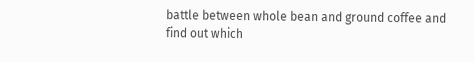battle between whole bean and ground coffee and find out which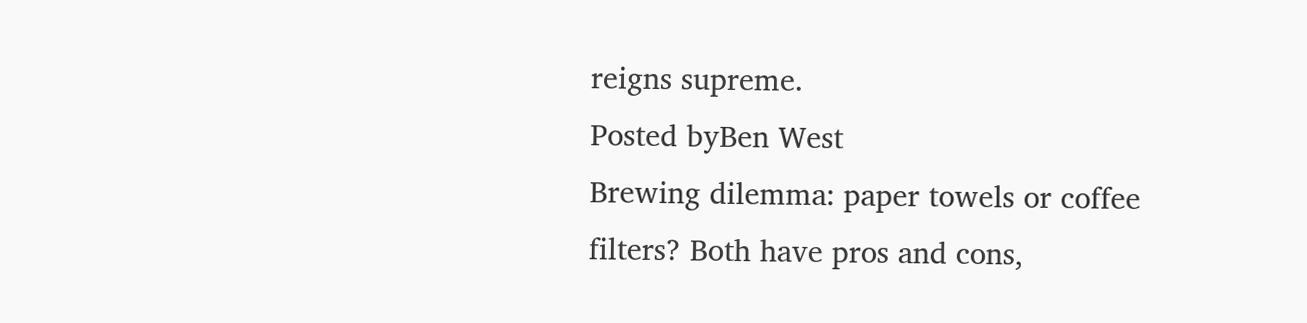reigns supreme.
Posted byBen West
Brewing dilemma: paper towels or coffee filters? Both have pros and cons,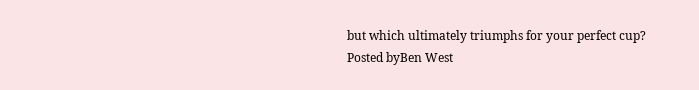but which ultimately triumphs for your perfect cup?
Posted byBen West